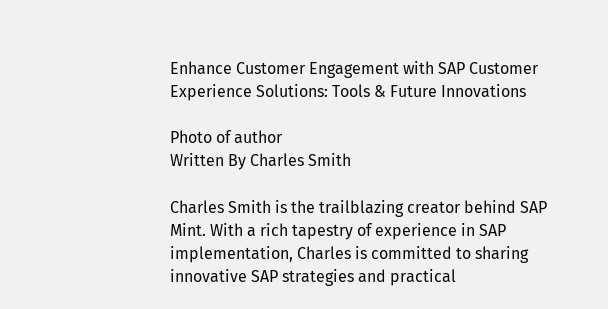Enhance Customer Engagement with SAP Customer Experience Solutions: Tools & Future Innovations

Photo of author
Written By Charles Smith

Charles Smith is the trailblazing creator behind SAP Mint. With a rich tapestry of experience in SAP implementation, Charles is committed to sharing innovative SAP strategies and practical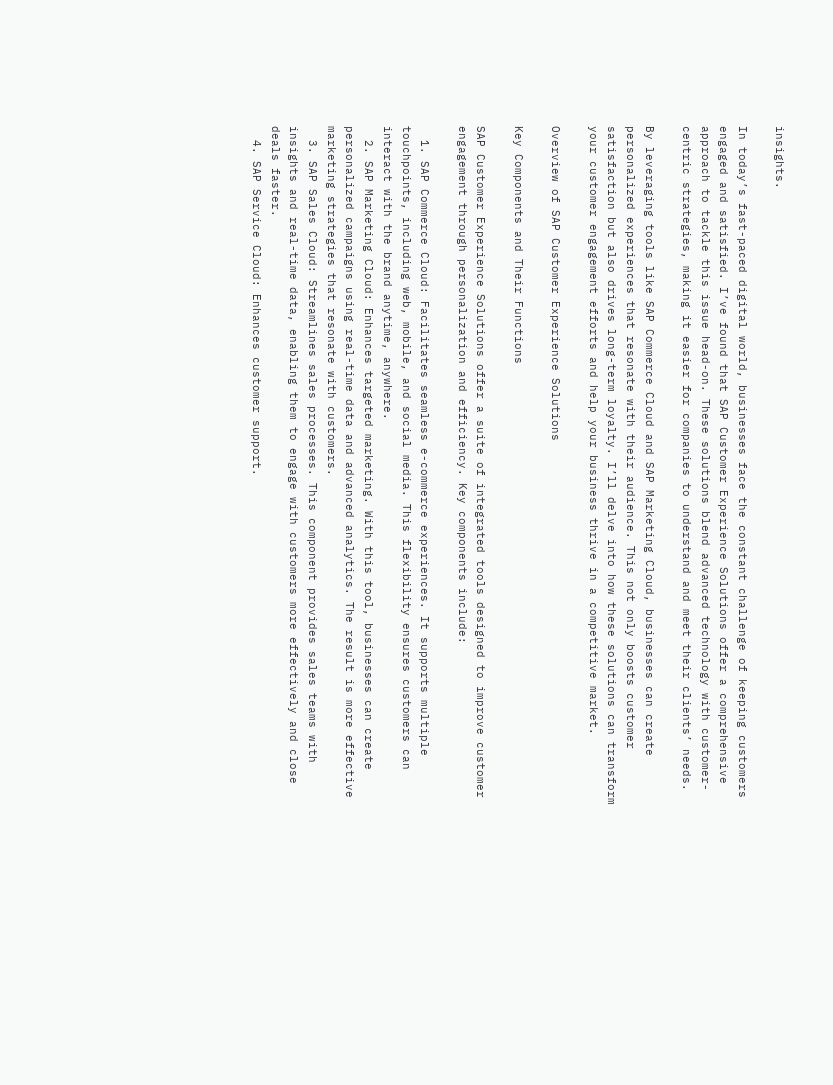insights.

In today’s fast-paced digital world, businesses face the constant challenge of keeping customers engaged and satisfied. I’ve found that SAP Customer Experience Solutions offer a comprehensive approach to tackle this issue head-on. These solutions blend advanced technology with customer-centric strategies, making it easier for companies to understand and meet their clients’ needs.

By leveraging tools like SAP Commerce Cloud and SAP Marketing Cloud, businesses can create personalized experiences that resonate with their audience. This not only boosts customer satisfaction but also drives long-term loyalty. I’ll delve into how these solutions can transform your customer engagement efforts and help your business thrive in a competitive market.

Overview of SAP Customer Experience Solutions

Key Components and Their Functions

SAP Customer Experience Solutions offer a suite of integrated tools designed to improve customer engagement through personalization and efficiency. Key components include:

  1. SAP Commerce Cloud: Facilitates seamless e-commerce experiences. It supports multiple touchpoints, including web, mobile, and social media. This flexibility ensures customers can interact with the brand anytime, anywhere.
  2. SAP Marketing Cloud: Enhances targeted marketing. With this tool, businesses can create personalized campaigns using real-time data and advanced analytics. The result is more effective marketing strategies that resonate with customers.
  3. SAP Sales Cloud: Streamlines sales processes. This component provides sales teams with insights and real-time data, enabling them to engage with customers more effectively and close deals faster.
  4. SAP Service Cloud: Enhances customer support.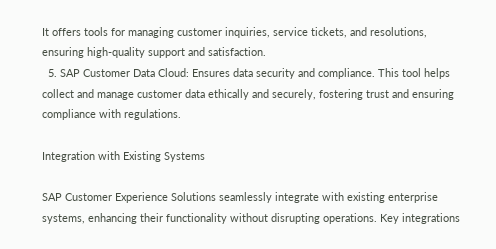It offers tools for managing customer inquiries, service tickets, and resolutions, ensuring high-quality support and satisfaction.
  5. SAP Customer Data Cloud: Ensures data security and compliance. This tool helps collect and manage customer data ethically and securely, fostering trust and ensuring compliance with regulations.

Integration with Existing Systems

SAP Customer Experience Solutions seamlessly integrate with existing enterprise systems, enhancing their functionality without disrupting operations. Key integrations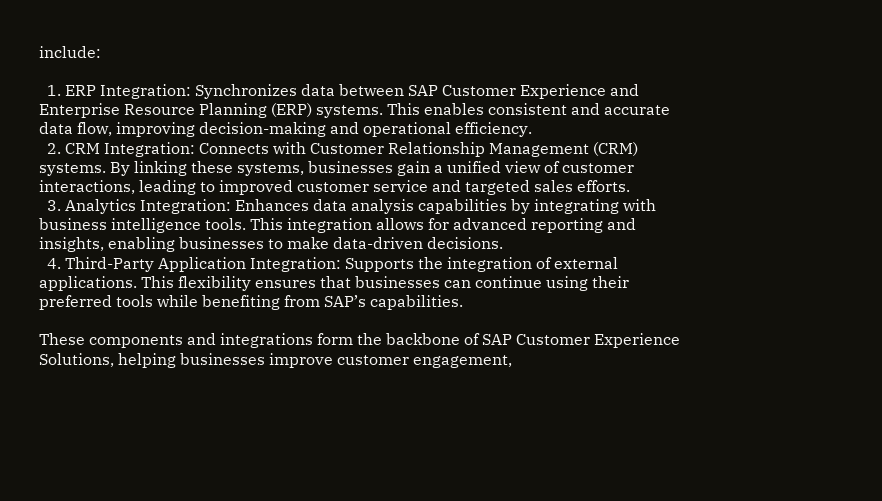include:

  1. ERP Integration: Synchronizes data between SAP Customer Experience and Enterprise Resource Planning (ERP) systems. This enables consistent and accurate data flow, improving decision-making and operational efficiency.
  2. CRM Integration: Connects with Customer Relationship Management (CRM) systems. By linking these systems, businesses gain a unified view of customer interactions, leading to improved customer service and targeted sales efforts.
  3. Analytics Integration: Enhances data analysis capabilities by integrating with business intelligence tools. This integration allows for advanced reporting and insights, enabling businesses to make data-driven decisions.
  4. Third-Party Application Integration: Supports the integration of external applications. This flexibility ensures that businesses can continue using their preferred tools while benefiting from SAP’s capabilities.

These components and integrations form the backbone of SAP Customer Experience Solutions, helping businesses improve customer engagement,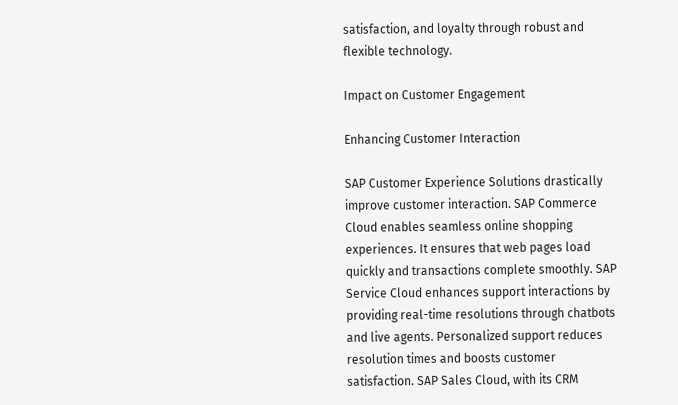satisfaction, and loyalty through robust and flexible technology.

Impact on Customer Engagement

Enhancing Customer Interaction

SAP Customer Experience Solutions drastically improve customer interaction. SAP Commerce Cloud enables seamless online shopping experiences. It ensures that web pages load quickly and transactions complete smoothly. SAP Service Cloud enhances support interactions by providing real-time resolutions through chatbots and live agents. Personalized support reduces resolution times and boosts customer satisfaction. SAP Sales Cloud, with its CRM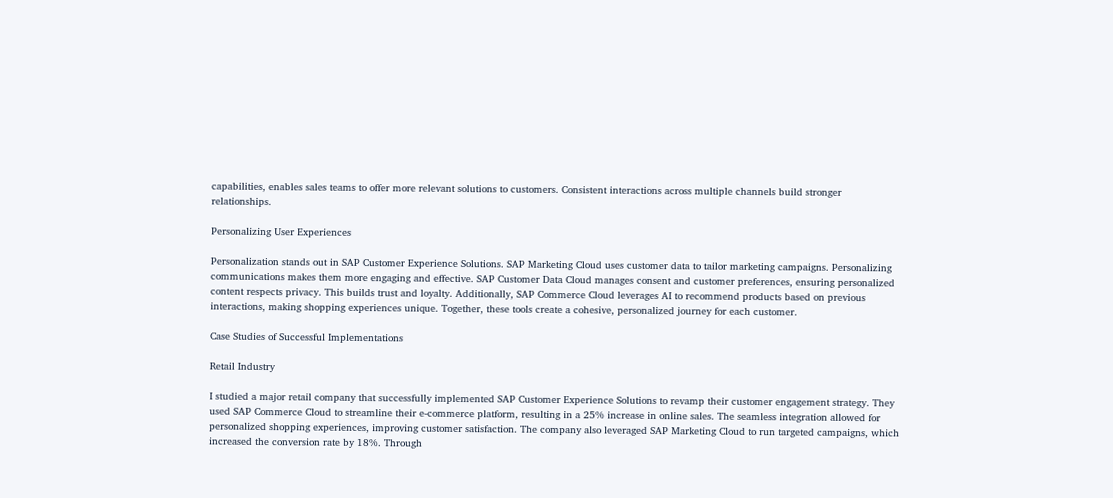capabilities, enables sales teams to offer more relevant solutions to customers. Consistent interactions across multiple channels build stronger relationships.

Personalizing User Experiences

Personalization stands out in SAP Customer Experience Solutions. SAP Marketing Cloud uses customer data to tailor marketing campaigns. Personalizing communications makes them more engaging and effective. SAP Customer Data Cloud manages consent and customer preferences, ensuring personalized content respects privacy. This builds trust and loyalty. Additionally, SAP Commerce Cloud leverages AI to recommend products based on previous interactions, making shopping experiences unique. Together, these tools create a cohesive, personalized journey for each customer.

Case Studies of Successful Implementations

Retail Industry

I studied a major retail company that successfully implemented SAP Customer Experience Solutions to revamp their customer engagement strategy. They used SAP Commerce Cloud to streamline their e-commerce platform, resulting in a 25% increase in online sales. The seamless integration allowed for personalized shopping experiences, improving customer satisfaction. The company also leveraged SAP Marketing Cloud to run targeted campaigns, which increased the conversion rate by 18%. Through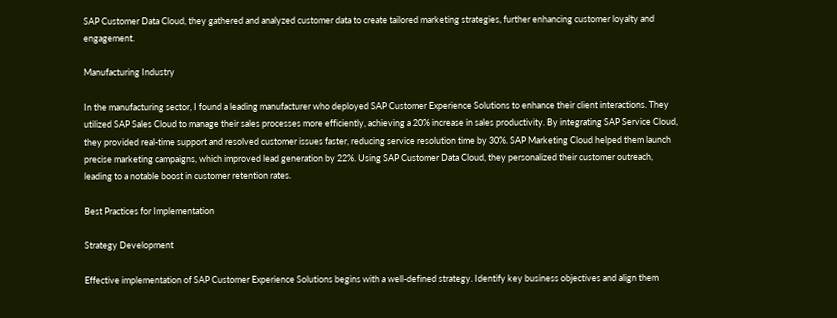SAP Customer Data Cloud, they gathered and analyzed customer data to create tailored marketing strategies, further enhancing customer loyalty and engagement.

Manufacturing Industry

In the manufacturing sector, I found a leading manufacturer who deployed SAP Customer Experience Solutions to enhance their client interactions. They utilized SAP Sales Cloud to manage their sales processes more efficiently, achieving a 20% increase in sales productivity. By integrating SAP Service Cloud, they provided real-time support and resolved customer issues faster, reducing service resolution time by 30%. SAP Marketing Cloud helped them launch precise marketing campaigns, which improved lead generation by 22%. Using SAP Customer Data Cloud, they personalized their customer outreach, leading to a notable boost in customer retention rates.

Best Practices for Implementation

Strategy Development

Effective implementation of SAP Customer Experience Solutions begins with a well-defined strategy. Identify key business objectives and align them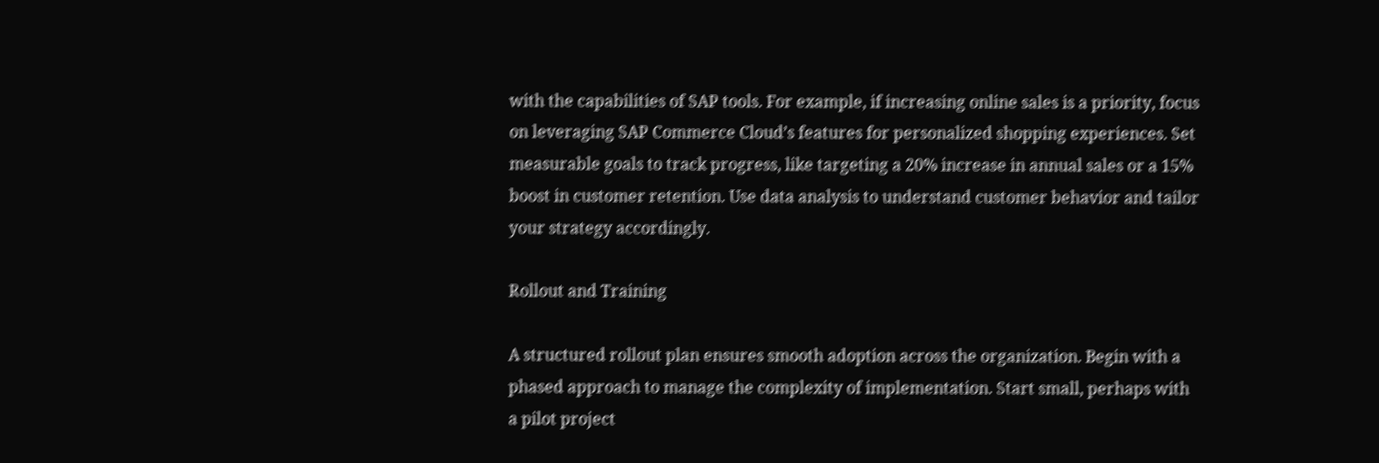with the capabilities of SAP tools. For example, if increasing online sales is a priority, focus on leveraging SAP Commerce Cloud’s features for personalized shopping experiences. Set measurable goals to track progress, like targeting a 20% increase in annual sales or a 15% boost in customer retention. Use data analysis to understand customer behavior and tailor your strategy accordingly.

Rollout and Training

A structured rollout plan ensures smooth adoption across the organization. Begin with a phased approach to manage the complexity of implementation. Start small, perhaps with a pilot project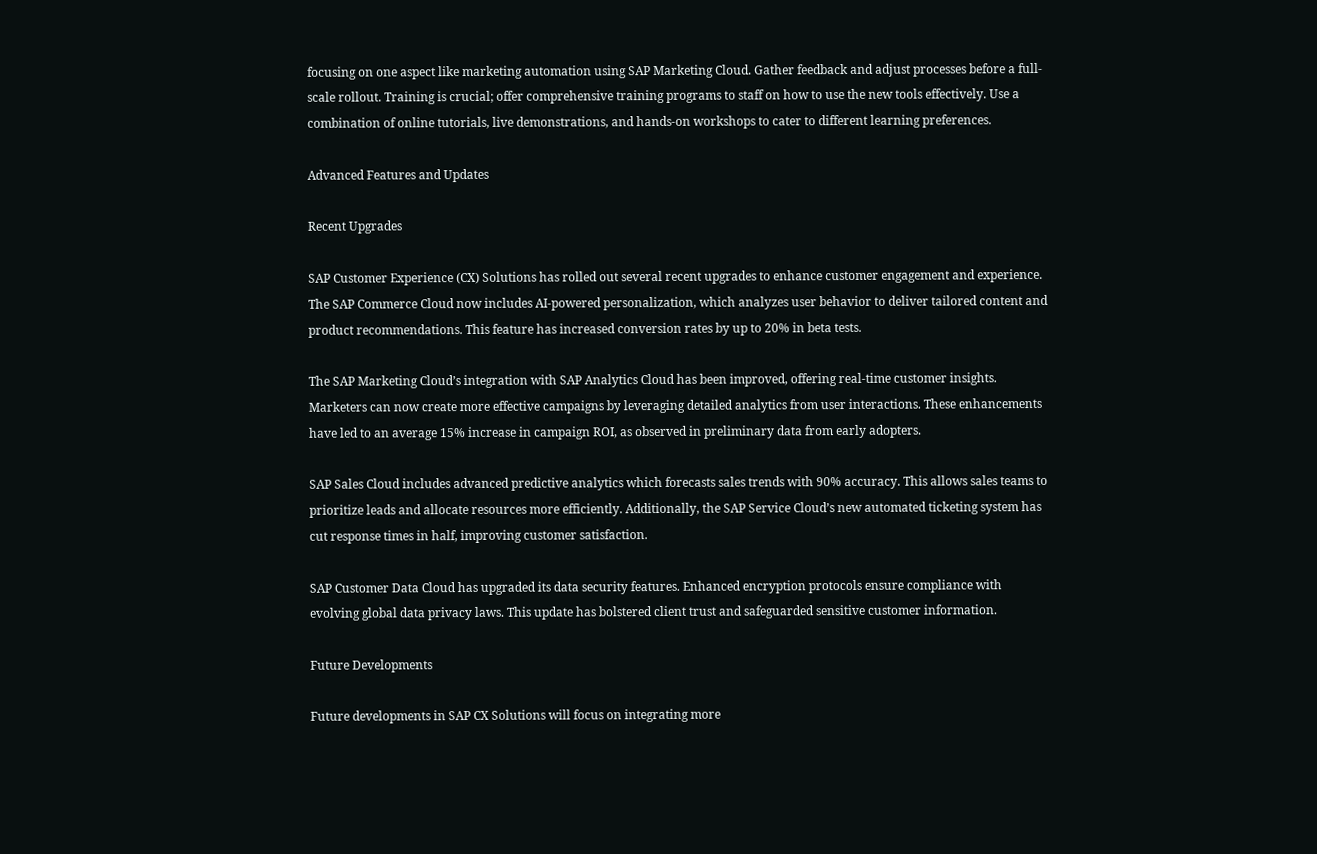focusing on one aspect like marketing automation using SAP Marketing Cloud. Gather feedback and adjust processes before a full-scale rollout. Training is crucial; offer comprehensive training programs to staff on how to use the new tools effectively. Use a combination of online tutorials, live demonstrations, and hands-on workshops to cater to different learning preferences.

Advanced Features and Updates

Recent Upgrades

SAP Customer Experience (CX) Solutions has rolled out several recent upgrades to enhance customer engagement and experience. The SAP Commerce Cloud now includes AI-powered personalization, which analyzes user behavior to deliver tailored content and product recommendations. This feature has increased conversion rates by up to 20% in beta tests.

The SAP Marketing Cloud’s integration with SAP Analytics Cloud has been improved, offering real-time customer insights. Marketers can now create more effective campaigns by leveraging detailed analytics from user interactions. These enhancements have led to an average 15% increase in campaign ROI, as observed in preliminary data from early adopters.

SAP Sales Cloud includes advanced predictive analytics which forecasts sales trends with 90% accuracy. This allows sales teams to prioritize leads and allocate resources more efficiently. Additionally, the SAP Service Cloud’s new automated ticketing system has cut response times in half, improving customer satisfaction.

SAP Customer Data Cloud has upgraded its data security features. Enhanced encryption protocols ensure compliance with evolving global data privacy laws. This update has bolstered client trust and safeguarded sensitive customer information.

Future Developments

Future developments in SAP CX Solutions will focus on integrating more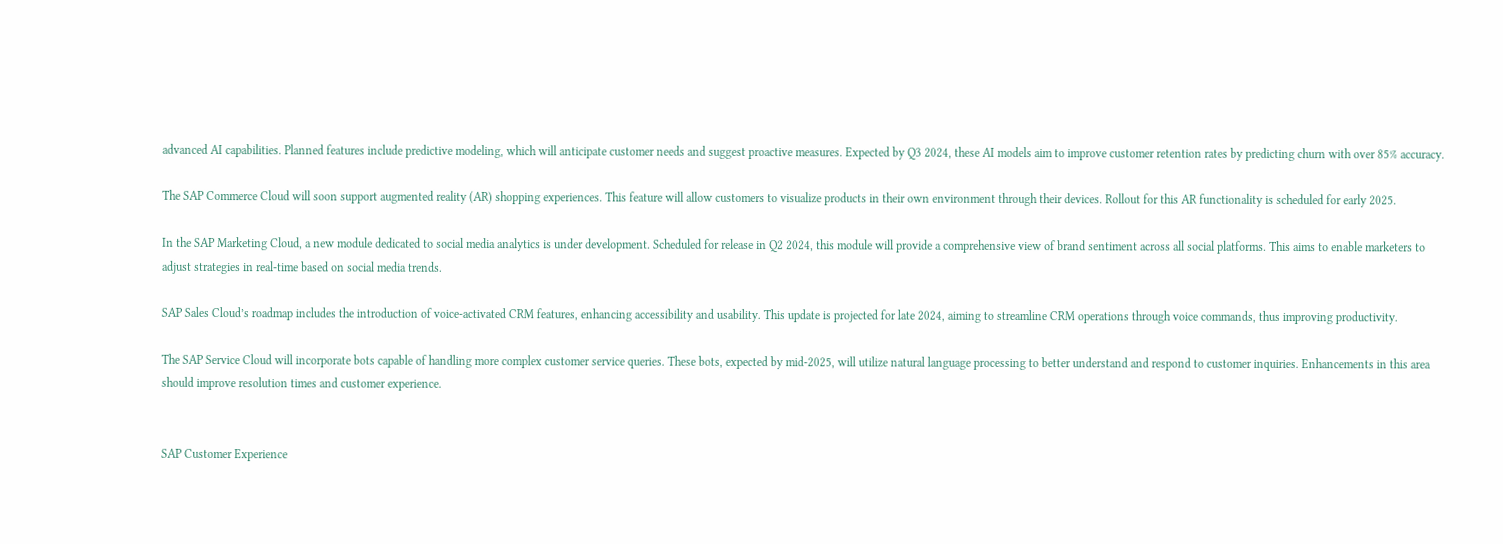advanced AI capabilities. Planned features include predictive modeling, which will anticipate customer needs and suggest proactive measures. Expected by Q3 2024, these AI models aim to improve customer retention rates by predicting churn with over 85% accuracy.

The SAP Commerce Cloud will soon support augmented reality (AR) shopping experiences. This feature will allow customers to visualize products in their own environment through their devices. Rollout for this AR functionality is scheduled for early 2025.

In the SAP Marketing Cloud, a new module dedicated to social media analytics is under development. Scheduled for release in Q2 2024, this module will provide a comprehensive view of brand sentiment across all social platforms. This aims to enable marketers to adjust strategies in real-time based on social media trends.

SAP Sales Cloud’s roadmap includes the introduction of voice-activated CRM features, enhancing accessibility and usability. This update is projected for late 2024, aiming to streamline CRM operations through voice commands, thus improving productivity.

The SAP Service Cloud will incorporate bots capable of handling more complex customer service queries. These bots, expected by mid-2025, will utilize natural language processing to better understand and respond to customer inquiries. Enhancements in this area should improve resolution times and customer experience.


SAP Customer Experience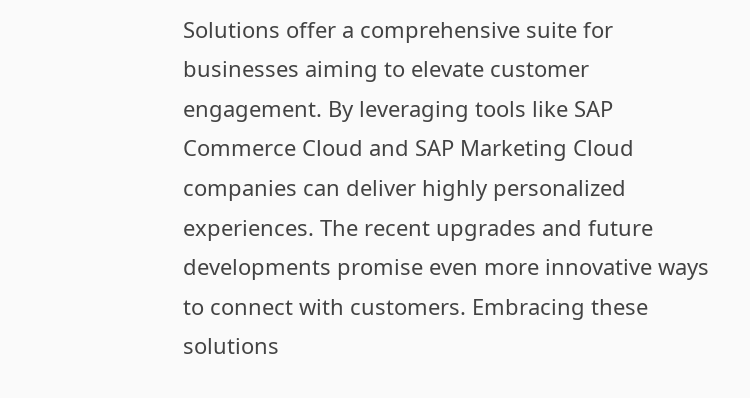Solutions offer a comprehensive suite for businesses aiming to elevate customer engagement. By leveraging tools like SAP Commerce Cloud and SAP Marketing Cloud companies can deliver highly personalized experiences. The recent upgrades and future developments promise even more innovative ways to connect with customers. Embracing these solutions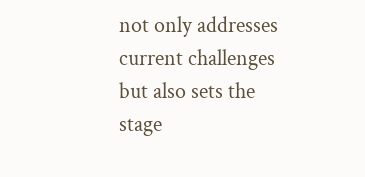not only addresses current challenges but also sets the stage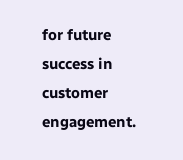for future success in customer engagement.